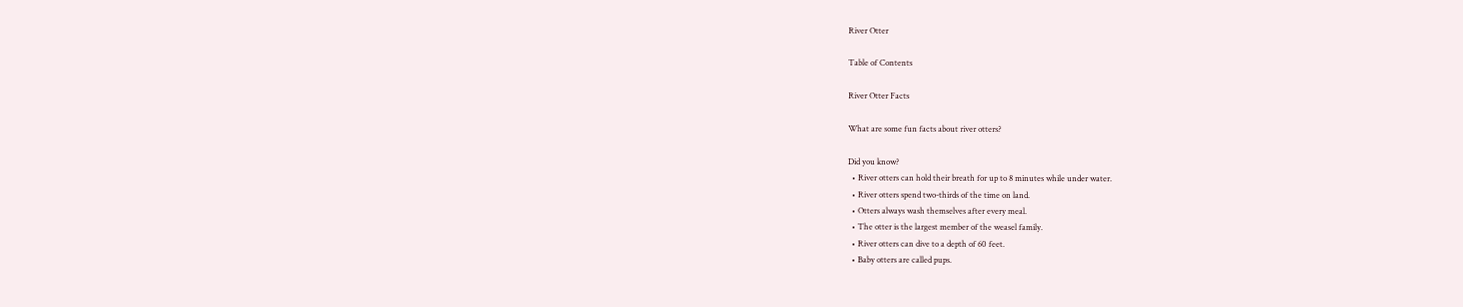River Otter

Table of Contents

River Otter Facts

What are some fun facts about river otters?

Did you know?
  • River otters can hold their breath for up to 8 minutes while under water.
  • River otters spend two-thirds of the time on land.
  • Otters always wash themselves after every meal.
  • The otter is the largest member of the weasel family.
  • River otters can dive to a depth of 60 feet.
  • Baby otters are called pups.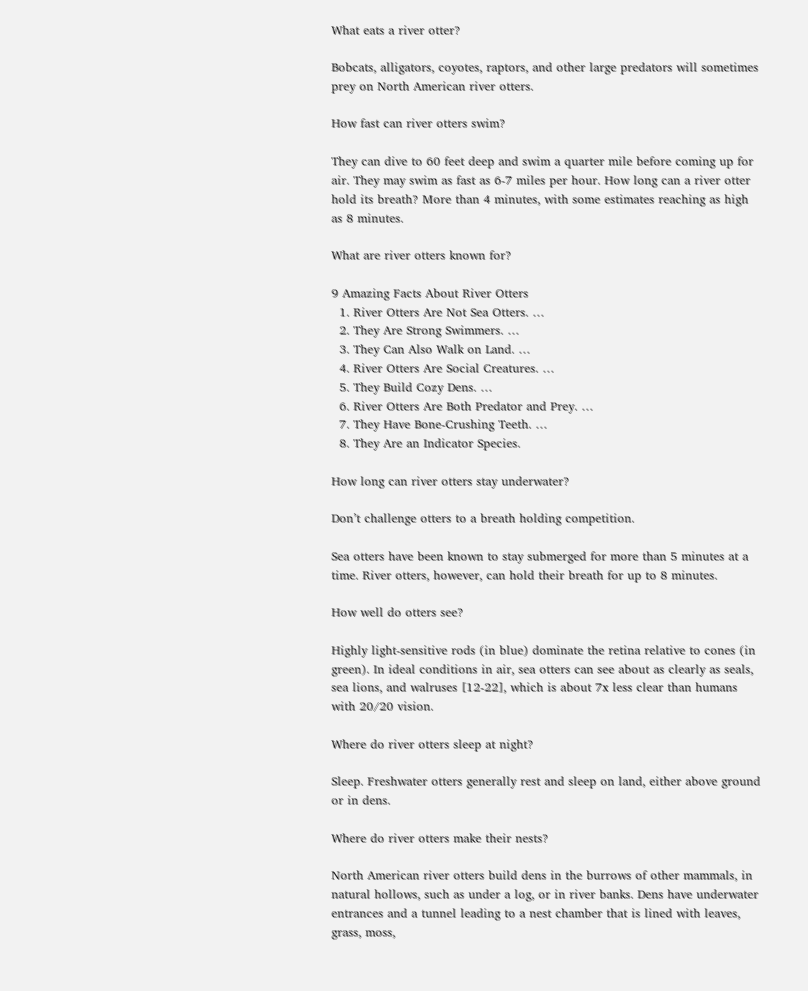What eats a river otter?

Bobcats, alligators, coyotes, raptors, and other large predators will sometimes prey on North American river otters.

How fast can river otters swim?

They can dive to 60 feet deep and swim a quarter mile before coming up for air. They may swim as fast as 6-7 miles per hour. How long can a river otter hold its breath? More than 4 minutes, with some estimates reaching as high as 8 minutes.

What are river otters known for?

9 Amazing Facts About River Otters
  1. River Otters Are Not Sea Otters. …
  2. They Are Strong Swimmers. …
  3. They Can Also Walk on Land. …
  4. River Otters Are Social Creatures. …
  5. They Build Cozy Dens. …
  6. River Otters Are Both Predator and Prey. …
  7. They Have Bone-Crushing Teeth. …
  8. They Are an Indicator Species.

How long can river otters stay underwater?

Don’t challenge otters to a breath holding competition.

Sea otters have been known to stay submerged for more than 5 minutes at a time. River otters, however, can hold their breath for up to 8 minutes.

How well do otters see?

Highly light-sensitive rods (in blue) dominate the retina relative to cones (in green). In ideal conditions in air, sea otters can see about as clearly as seals, sea lions, and walruses [12-22], which is about 7x less clear than humans with 20/20 vision.

Where do river otters sleep at night?

Sleep. Freshwater otters generally rest and sleep on land, either above ground or in dens.

Where do river otters make their nests?

North American river otters build dens in the burrows of other mammals, in natural hollows, such as under a log, or in river banks. Dens have underwater entrances and a tunnel leading to a nest chamber that is lined with leaves, grass, moss,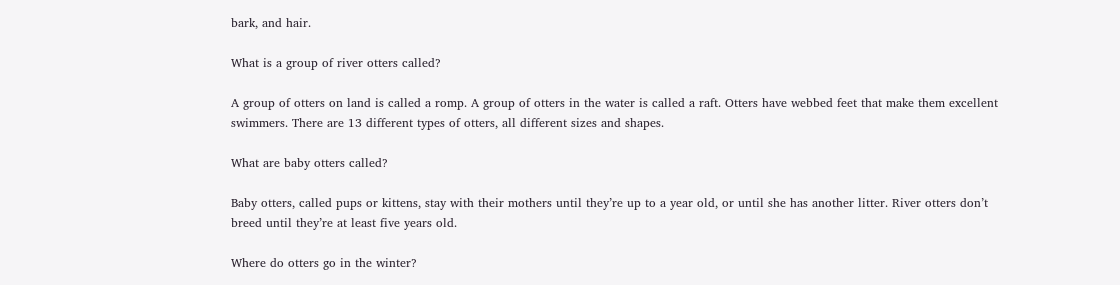bark, and hair.

What is a group of river otters called?

A group of otters on land is called a romp. A group of otters in the water is called a raft. Otters have webbed feet that make them excellent swimmers. There are 13 different types of otters, all different sizes and shapes.

What are baby otters called?

Baby otters, called pups or kittens, stay with their mothers until they’re up to a year old, or until she has another litter. River otters don’t breed until they’re at least five years old.

Where do otters go in the winter?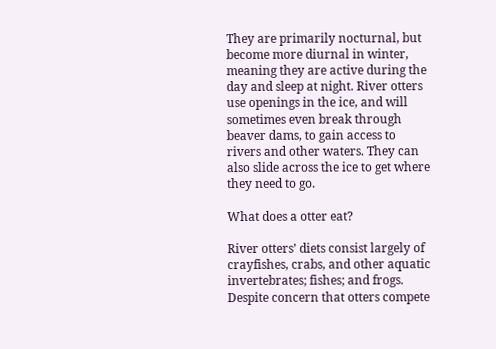They are primarily nocturnal, but become more diurnal in winter, meaning they are active during the day and sleep at night. River otters use openings in the ice, and will sometimes even break through beaver dams, to gain access to rivers and other waters. They can also slide across the ice to get where they need to go.

What does a otter eat?

River otters’ diets consist largely of crayfishes, crabs, and other aquatic invertebrates; fishes; and frogs. Despite concern that otters compete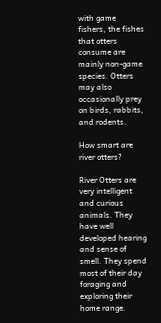with game fishers, the fishes that otters consume are mainly non-game species. Otters may also occasionally prey on birds, rabbits, and rodents.

How smart are river otters?

River Otters are very intelligent and curious animals. They have well developed hearing and sense of smell. They spend most of their day foraging and exploring their home range.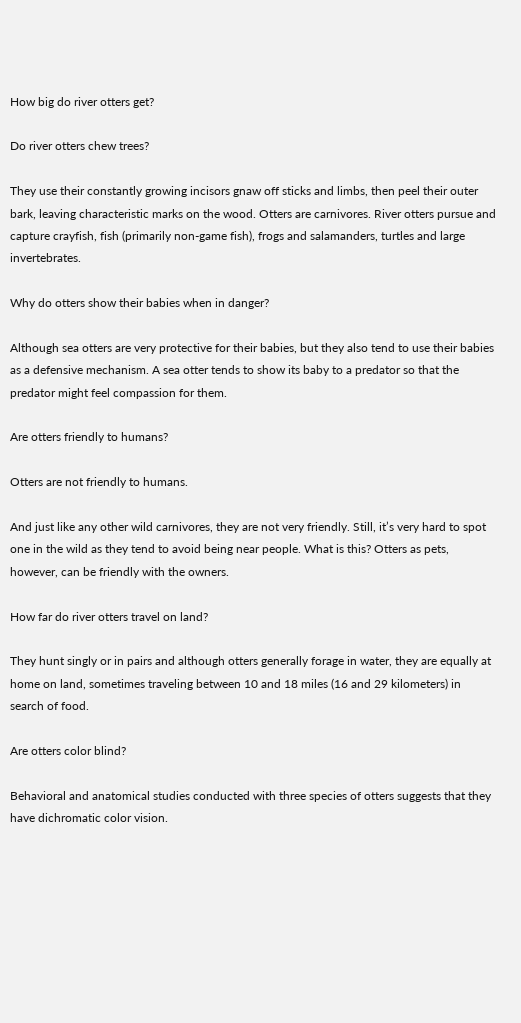How big do river otters get?

Do river otters chew trees?

They use their constantly growing incisors gnaw off sticks and limbs, then peel their outer bark, leaving characteristic marks on the wood. Otters are carnivores. River otters pursue and capture crayfish, fish (primarily non-game fish), frogs and salamanders, turtles and large invertebrates.

Why do otters show their babies when in danger?

Although sea otters are very protective for their babies, but they also tend to use their babies as a defensive mechanism. A sea otter tends to show its baby to a predator so that the predator might feel compassion for them.

Are otters friendly to humans?

Otters are not friendly to humans.

And just like any other wild carnivores, they are not very friendly. Still, it’s very hard to spot one in the wild as they tend to avoid being near people. What is this? Otters as pets, however, can be friendly with the owners.

How far do river otters travel on land?

They hunt singly or in pairs and although otters generally forage in water, they are equally at home on land, sometimes traveling between 10 and 18 miles (16 and 29 kilometers) in search of food.

Are otters color blind?

Behavioral and anatomical studies conducted with three species of otters suggests that they have dichromatic color vision.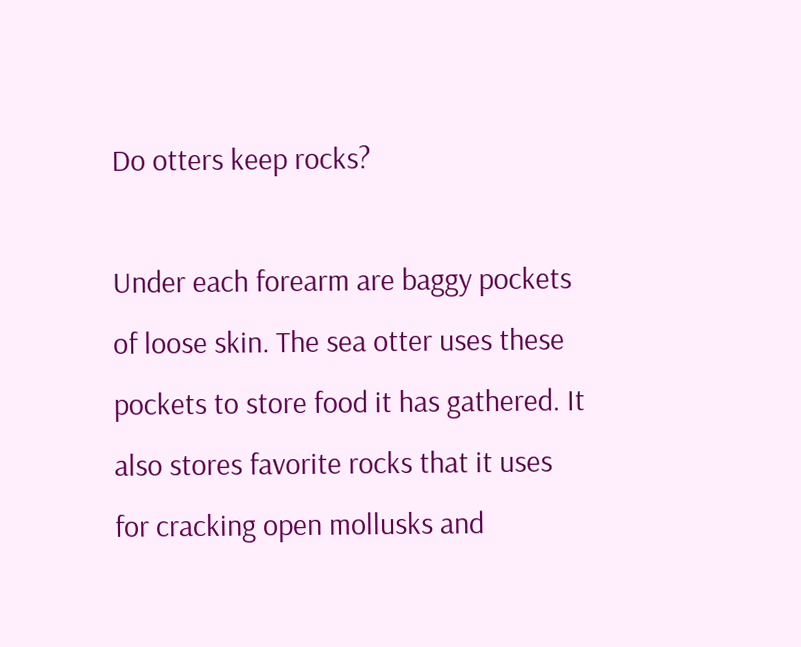Do otters keep rocks?

Under each forearm are baggy pockets of loose skin. The sea otter uses these pockets to store food it has gathered. It also stores favorite rocks that it uses for cracking open mollusks and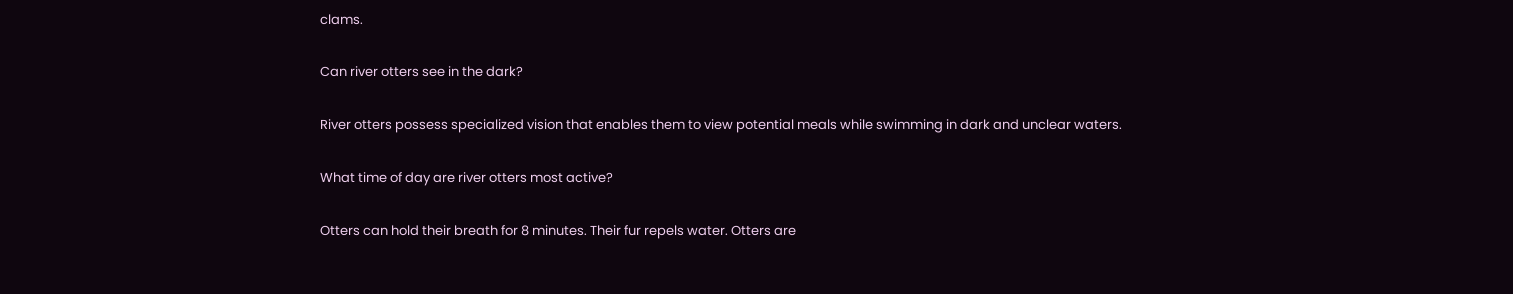clams.

Can river otters see in the dark?

River otters possess specialized vision that enables them to view potential meals while swimming in dark and unclear waters.

What time of day are river otters most active?

Otters can hold their breath for 8 minutes. Their fur repels water. Otters are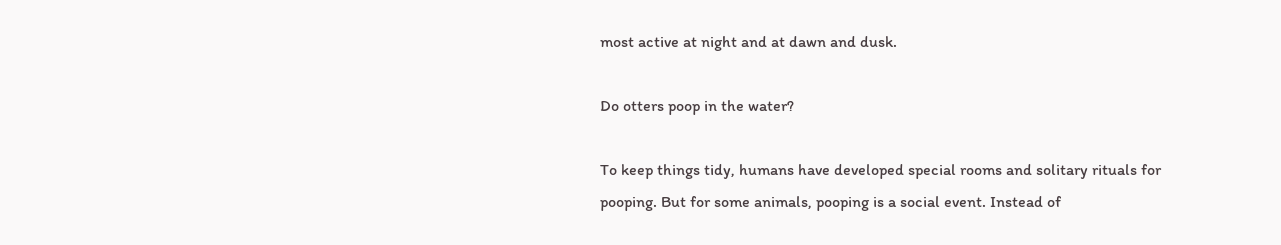most active at night and at dawn and dusk.

Do otters poop in the water?

To keep things tidy, humans have developed special rooms and solitary rituals for pooping. But for some animals, pooping is a social event. Instead of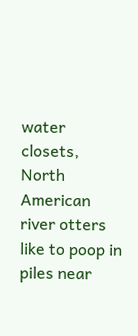water closets, North American river otters like to poop in piles near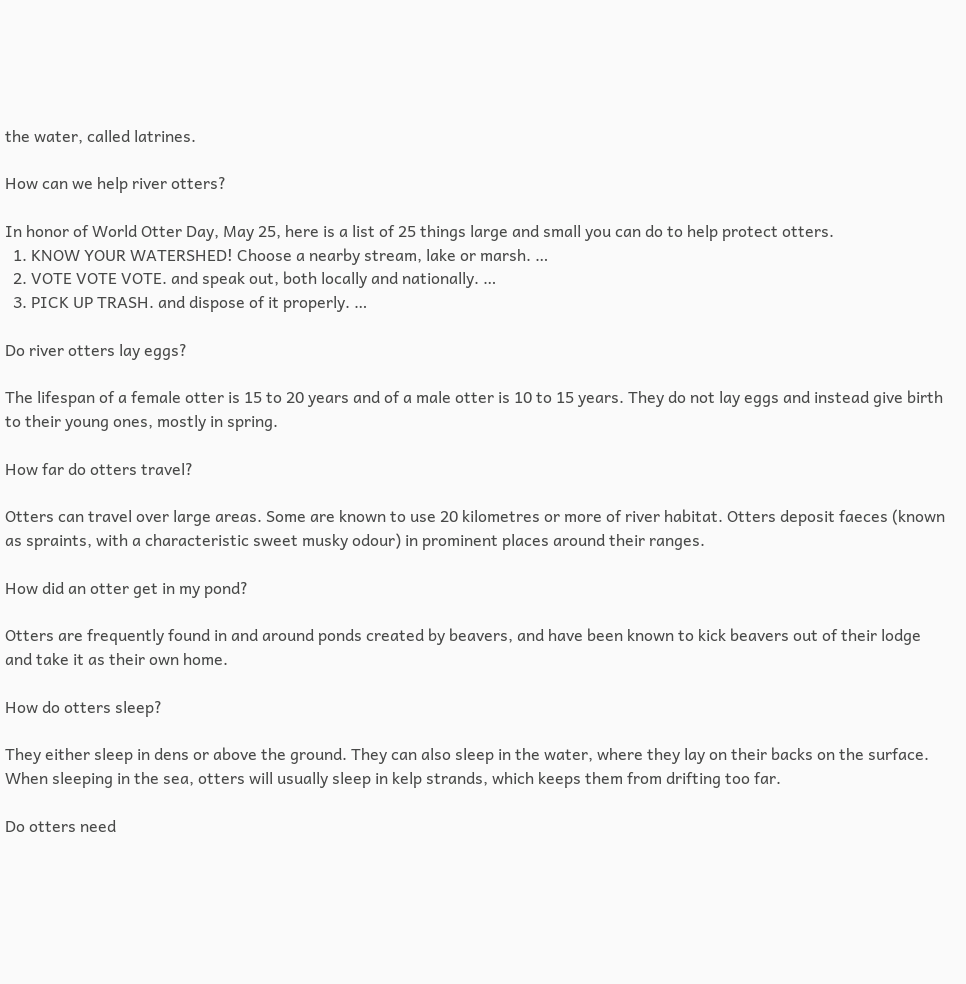the water, called latrines.

How can we help river otters?

In honor of World Otter Day, May 25, here is a list of 25 things large and small you can do to help protect otters.
  1. KNOW YOUR WATERSHED! Choose a nearby stream, lake or marsh. …
  2. VOTE VOTE VOTE. and speak out, both locally and nationally. …
  3. PICK UP TRASH. and dispose of it properly. …

Do river otters lay eggs?

The lifespan of a female otter is 15 to 20 years and of a male otter is 10 to 15 years. They do not lay eggs and instead give birth to their young ones, mostly in spring.

How far do otters travel?

Otters can travel over large areas. Some are known to use 20 kilometres or more of river habitat. Otters deposit faeces (known as spraints, with a characteristic sweet musky odour) in prominent places around their ranges.

How did an otter get in my pond?

Otters are frequently found in and around ponds created by beavers, and have been known to kick beavers out of their lodge and take it as their own home.

How do otters sleep?

They either sleep in dens or above the ground. They can also sleep in the water, where they lay on their backs on the surface. When sleeping in the sea, otters will usually sleep in kelp strands, which keeps them from drifting too far.

Do otters need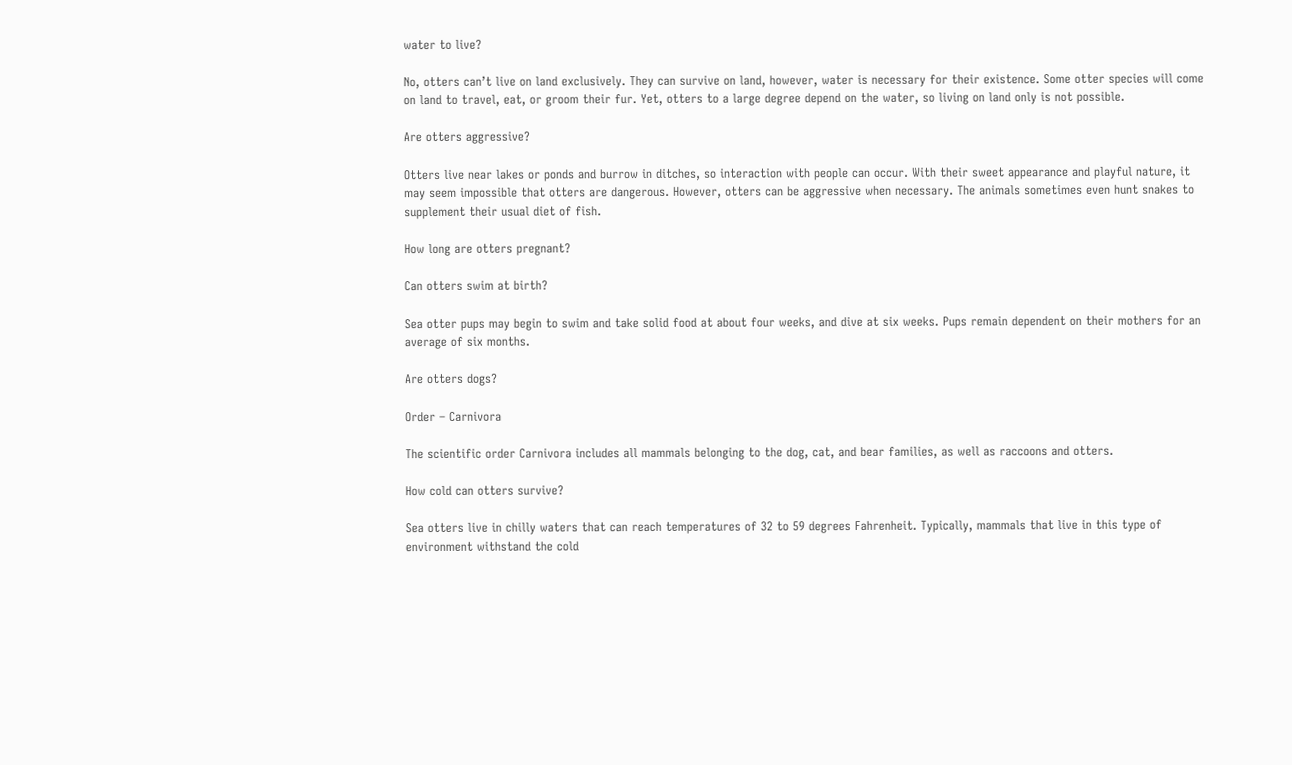water to live?

No, otters can’t live on land exclusively. They can survive on land, however, water is necessary for their existence. Some otter species will come on land to travel, eat, or groom their fur. Yet, otters to a large degree depend on the water, so living on land only is not possible.

Are otters aggressive?

Otters live near lakes or ponds and burrow in ditches, so interaction with people can occur. With their sweet appearance and playful nature, it may seem impossible that otters are dangerous. However, otters can be aggressive when necessary. The animals sometimes even hunt snakes to supplement their usual diet of fish.

How long are otters pregnant?

Can otters swim at birth?

Sea otter pups may begin to swim and take solid food at about four weeks, and dive at six weeks. Pups remain dependent on their mothers for an average of six months.

Are otters dogs?

Order – Carnivora

The scientific order Carnivora includes all mammals belonging to the dog, cat, and bear families, as well as raccoons and otters.

How cold can otters survive?

Sea otters live in chilly waters that can reach temperatures of 32 to 59 degrees Fahrenheit. Typically, mammals that live in this type of environment withstand the cold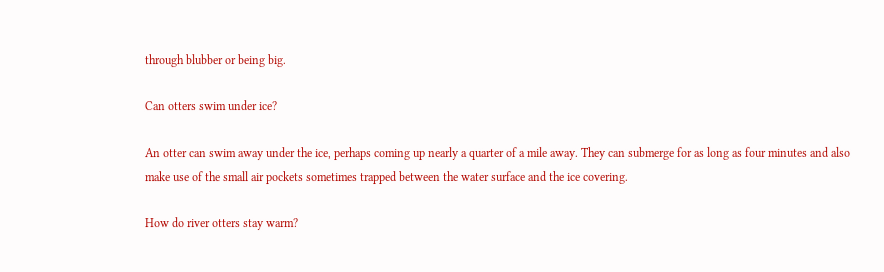through blubber or being big.

Can otters swim under ice?

An otter can swim away under the ice, perhaps coming up nearly a quarter of a mile away. They can submerge for as long as four minutes and also make use of the small air pockets sometimes trapped between the water surface and the ice covering.

How do river otters stay warm?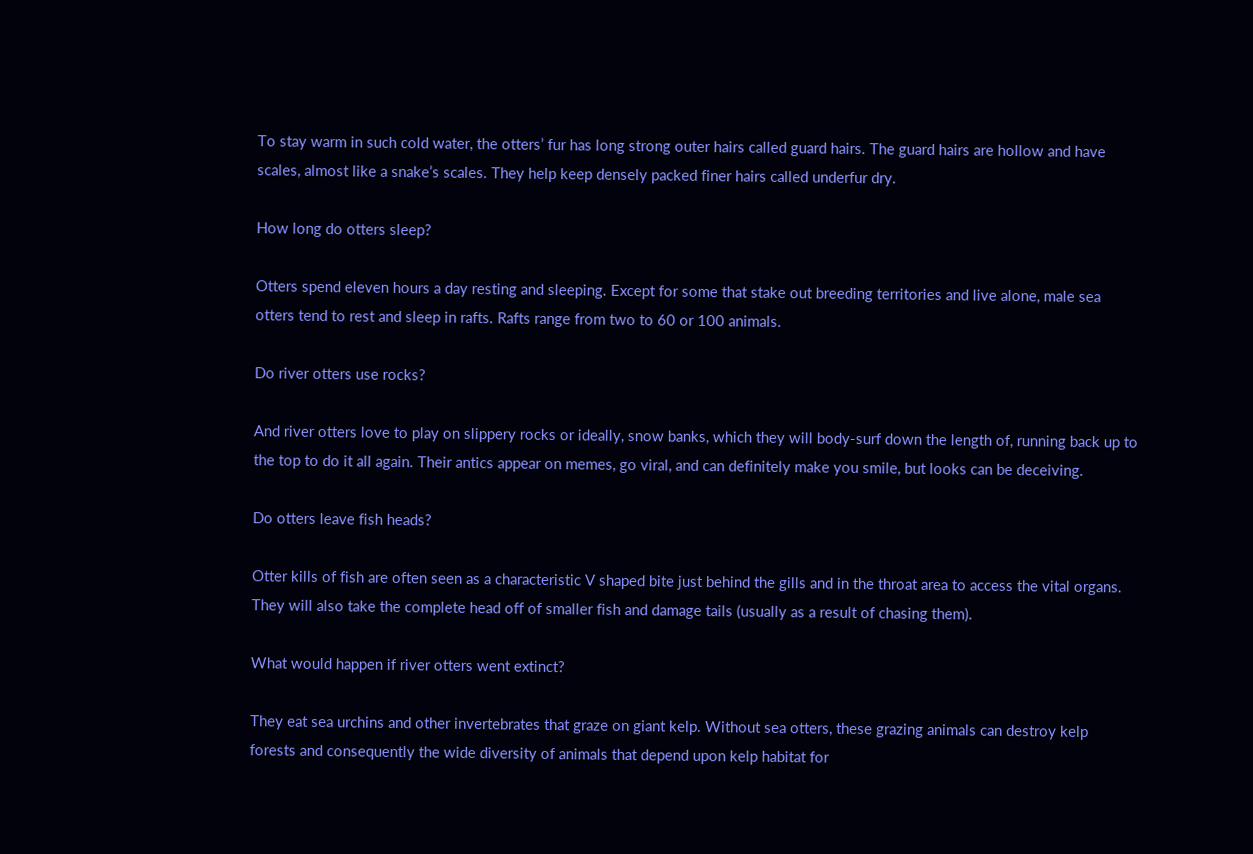To stay warm in such cold water, the otters’ fur has long strong outer hairs called guard hairs. The guard hairs are hollow and have scales, almost like a snake’s scales. They help keep densely packed finer hairs called underfur dry.

How long do otters sleep?

Otters spend eleven hours a day resting and sleeping. Except for some that stake out breeding territories and live alone, male sea otters tend to rest and sleep in rafts. Rafts range from two to 60 or 100 animals.

Do river otters use rocks?

And river otters love to play on slippery rocks or ideally, snow banks, which they will body-surf down the length of, running back up to the top to do it all again. Their antics appear on memes, go viral, and can definitely make you smile, but looks can be deceiving.

Do otters leave fish heads?

Otter kills of fish are often seen as a characteristic V shaped bite just behind the gills and in the throat area to access the vital organs. They will also take the complete head off of smaller fish and damage tails (usually as a result of chasing them).

What would happen if river otters went extinct?

They eat sea urchins and other invertebrates that graze on giant kelp. Without sea otters, these grazing animals can destroy kelp forests and consequently the wide diversity of animals that depend upon kelp habitat for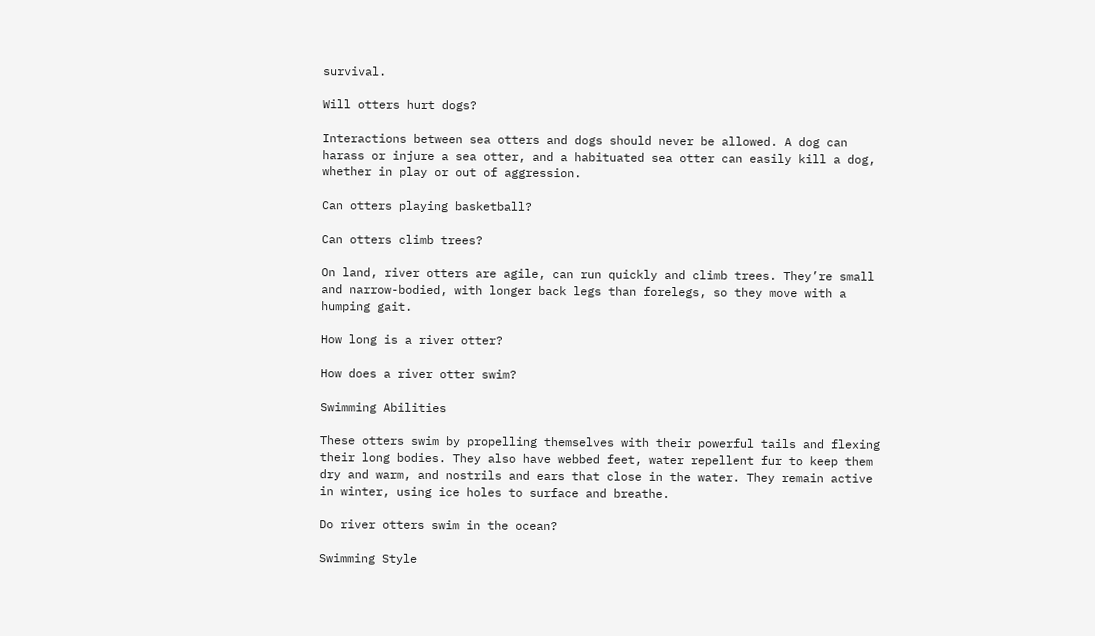survival.

Will otters hurt dogs?

Interactions between sea otters and dogs should never be allowed. A dog can harass or injure a sea otter, and a habituated sea otter can easily kill a dog, whether in play or out of aggression.

Can otters playing basketball?

Can otters climb trees?

On land, river otters are agile, can run quickly and climb trees. They’re small and narrow-bodied, with longer back legs than forelegs, so they move with a humping gait.

How long is a river otter?

How does a river otter swim?

Swimming Abilities

These otters swim by propelling themselves with their powerful tails and flexing their long bodies. They also have webbed feet, water repellent fur to keep them dry and warm, and nostrils and ears that close in the water. They remain active in winter, using ice holes to surface and breathe.

Do river otters swim in the ocean?

Swimming Style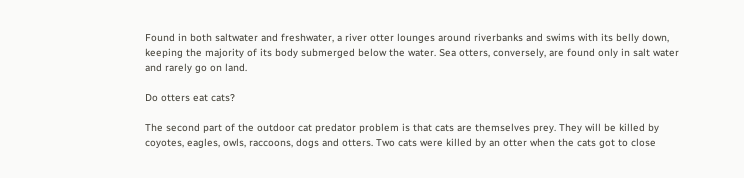Found in both saltwater and freshwater, a river otter lounges around riverbanks and swims with its belly down, keeping the majority of its body submerged below the water. Sea otters, conversely, are found only in salt water and rarely go on land.

Do otters eat cats?

The second part of the outdoor cat predator problem is that cats are themselves prey. They will be killed by coyotes, eagles, owls, raccoons, dogs and otters. Two cats were killed by an otter when the cats got to close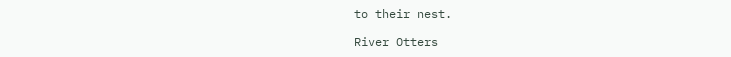to their nest.

River Otters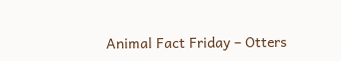Animal Fact Friday – Otters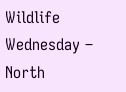Wildlife Wednesday – North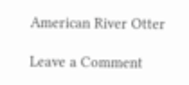American River Otter

Leave a Comment